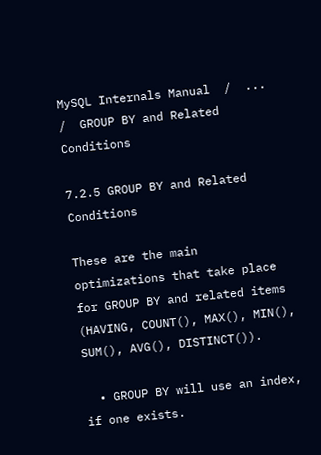MySQL Internals Manual  /  ...  /  GROUP BY and Related Conditions

7.2.5 GROUP BY and Related Conditions

These are the main optimizations that take place for GROUP BY and related items (HAVING, COUNT(), MAX(), MIN(), SUM(), AVG(), DISTINCT()).

  • GROUP BY will use an index, if one exists.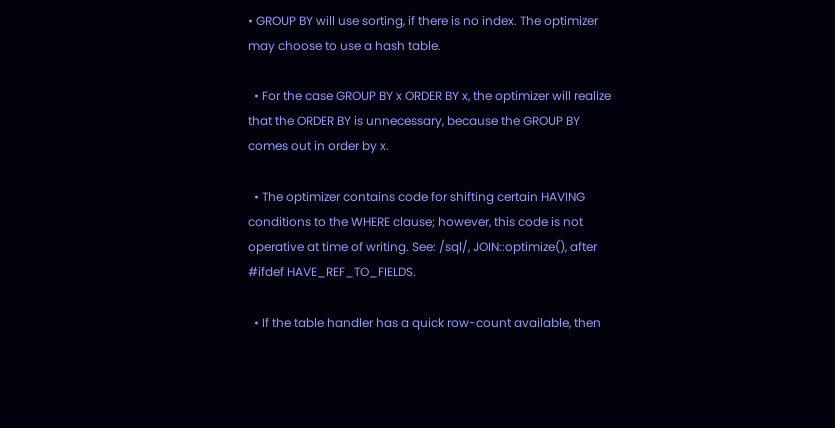• GROUP BY will use sorting, if there is no index. The optimizer may choose to use a hash table.

  • For the case GROUP BY x ORDER BY x, the optimizer will realize that the ORDER BY is unnecessary, because the GROUP BY comes out in order by x.

  • The optimizer contains code for shifting certain HAVING conditions to the WHERE clause; however, this code is not operative at time of writing. See: /sql/, JOIN::optimize(), after #ifdef HAVE_REF_TO_FIELDS.

  • If the table handler has a quick row-count available, then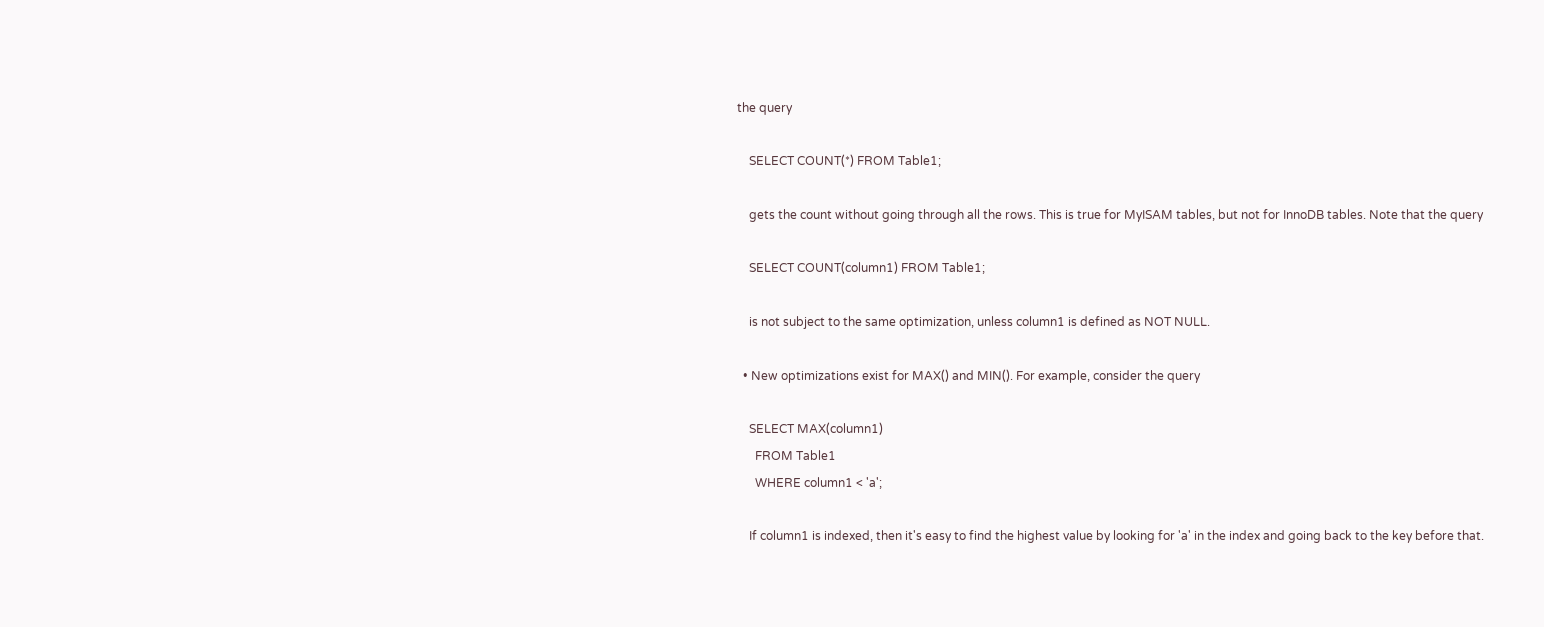the query

    SELECT COUNT(*) FROM Table1;

    gets the count without going through all the rows. This is true for MyISAM tables, but not for InnoDB tables. Note that the query

    SELECT COUNT(column1) FROM Table1;

    is not subject to the same optimization, unless column1 is defined as NOT NULL.

  • New optimizations exist for MAX() and MIN(). For example, consider the query

    SELECT MAX(column1)
      FROM Table1
      WHERE column1 < 'a';

    If column1 is indexed, then it's easy to find the highest value by looking for 'a' in the index and going back to the key before that.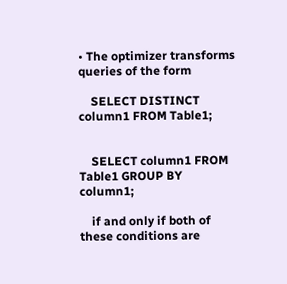• The optimizer transforms queries of the form

    SELECT DISTINCT column1 FROM Table1;


    SELECT column1 FROM Table1 GROUP BY column1;

    if and only if both of these conditions are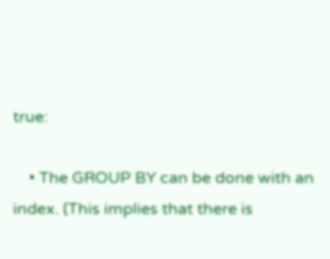true:

    • The GROUP BY can be done with an index. (This implies that there is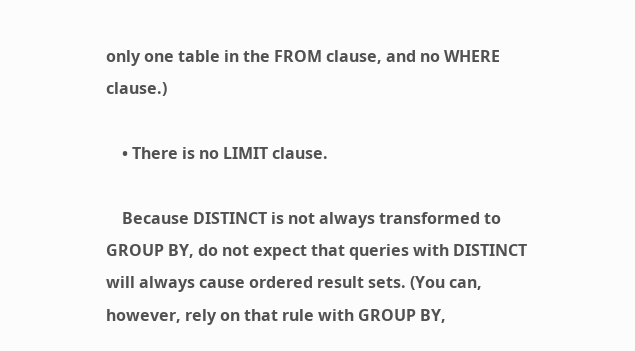only one table in the FROM clause, and no WHERE clause.)

    • There is no LIMIT clause.

    Because DISTINCT is not always transformed to GROUP BY, do not expect that queries with DISTINCT will always cause ordered result sets. (You can, however, rely on that rule with GROUP BY,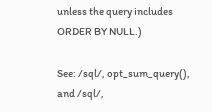unless the query includes ORDER BY NULL.)

See: /sql/, opt_sum_query(), and /sql/,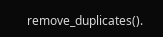remove_duplicates().